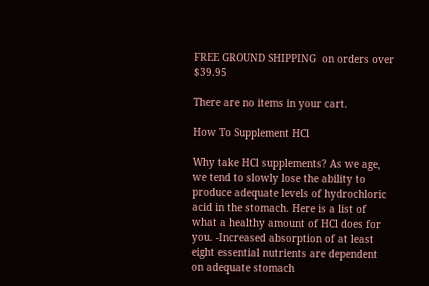FREE GROUND SHIPPING  on orders over $39.95

There are no items in your cart.

How To Supplement HCl

Why take HCl supplements? As we age, we tend to slowly lose the ability to produce adequate levels of hydrochloric acid in the stomach. Here is a list of what a healthy amount of HCl does for you. -Increased absorption of at least eight essential nutrients are dependent on adequate stomach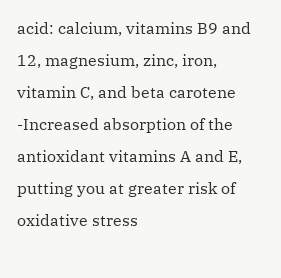acid: calcium, vitamins B9 and 12, magnesium, zinc, iron, vitamin C, and beta carotene -Increased absorption of the antioxidant vitamins A and E, putting you at greater risk of oxidative stress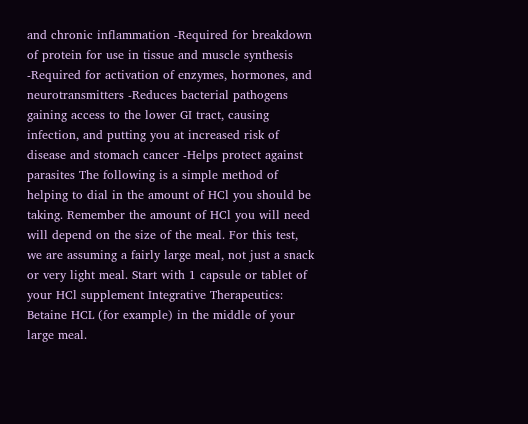and chronic inflammation -Required for breakdown of protein for use in tissue and muscle synthesis -Required for activation of enzymes, hormones, and neurotransmitters -Reduces bacterial pathogens gaining access to the lower GI tract, causing infection, and putting you at increased risk of disease and stomach cancer -Helps protect against parasites The following is a simple method of helping to dial in the amount of HCl you should be taking. Remember the amount of HCl you will need will depend on the size of the meal. For this test, we are assuming a fairly large meal, not just a snack or very light meal. Start with 1 capsule or tablet of your HCl supplement Integrative Therapeutics: Betaine HCL (for example) in the middle of your large meal.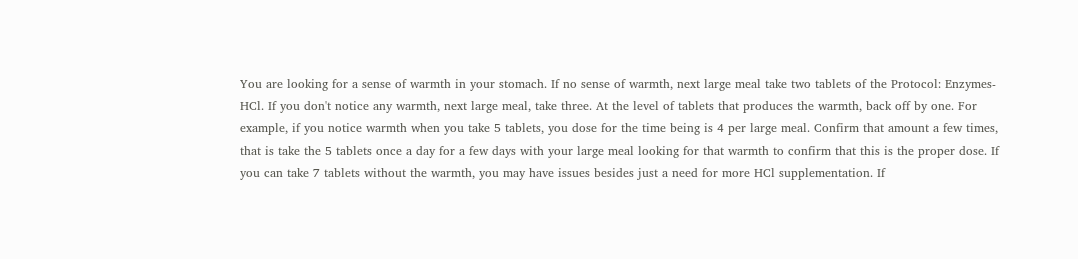You are looking for a sense of warmth in your stomach. If no sense of warmth, next large meal take two tablets of the Protocol: Enzymes-HCl. If you don't notice any warmth, next large meal, take three. At the level of tablets that produces the warmth, back off by one. For example, if you notice warmth when you take 5 tablets, you dose for the time being is 4 per large meal. Confirm that amount a few times, that is take the 5 tablets once a day for a few days with your large meal looking for that warmth to confirm that this is the proper dose. If you can take 7 tablets without the warmth, you may have issues besides just a need for more HCl supplementation. If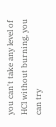you can't take any level of HCl without burning, you can try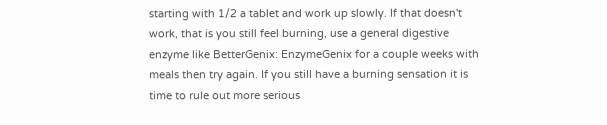starting with 1/2 a tablet and work up slowly. If that doesn't work, that is you still feel burning, use a general digestive enzyme like BetterGenix: EnzymeGenix for a couple weeks with meals then try again. If you still have a burning sensation it is time to rule out more serious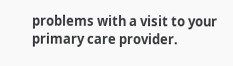problems with a visit to your primary care provider.